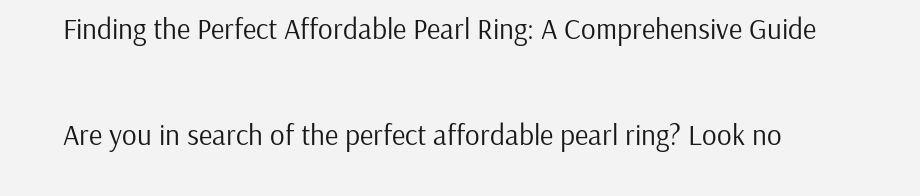Finding the Perfect Affordable Pearl Ring: A Comprehensive Guide

Are you in search of the perfect affordable pearl ring? Look no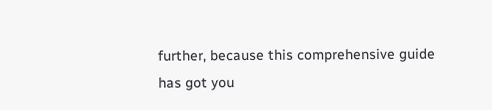further, because this comprehensive guide has got you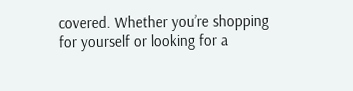covered. Whether you’re shopping for yourself or looking for a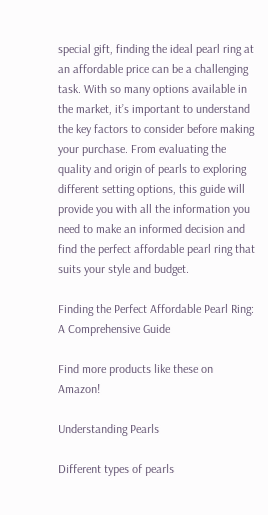special gift, finding the ideal pearl ring at an affordable price can be a challenging task. With so many options available in the market, it’s important to understand the key factors to consider before making your purchase. From evaluating the quality and origin of pearls to exploring different setting options, this guide will provide you with all the information you need to make an informed decision and find the perfect affordable pearl ring that suits your style and budget.

Finding the Perfect Affordable Pearl Ring: A Comprehensive Guide

Find more products like these on Amazon!

Understanding Pearls

Different types of pearls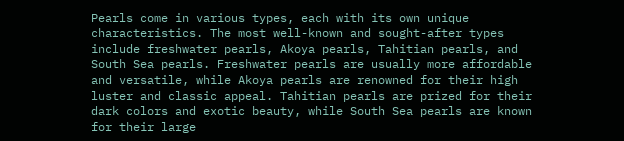Pearls come in various types, each with its own unique characteristics. The most well-known and sought-after types include freshwater pearls, Akoya pearls, Tahitian pearls, and South Sea pearls. Freshwater pearls are usually more affordable and versatile, while Akoya pearls are renowned for their high luster and classic appeal. Tahitian pearls are prized for their dark colors and exotic beauty, while South Sea pearls are known for their large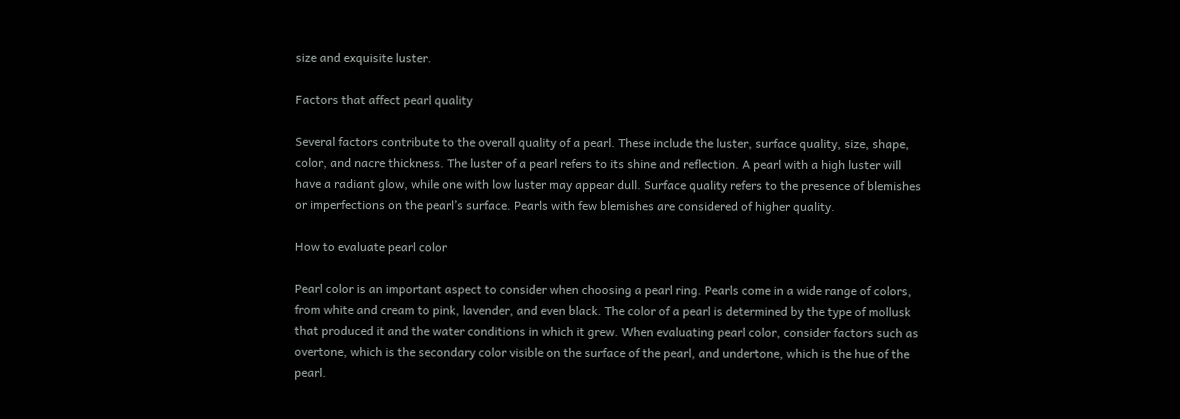size and exquisite luster.

Factors that affect pearl quality

Several factors contribute to the overall quality of a pearl. These include the luster, surface quality, size, shape, color, and nacre thickness. The luster of a pearl refers to its shine and reflection. A pearl with a high luster will have a radiant glow, while one with low luster may appear dull. Surface quality refers to the presence of blemishes or imperfections on the pearl’s surface. Pearls with few blemishes are considered of higher quality.

How to evaluate pearl color

Pearl color is an important aspect to consider when choosing a pearl ring. Pearls come in a wide range of colors, from white and cream to pink, lavender, and even black. The color of a pearl is determined by the type of mollusk that produced it and the water conditions in which it grew. When evaluating pearl color, consider factors such as overtone, which is the secondary color visible on the surface of the pearl, and undertone, which is the hue of the pearl.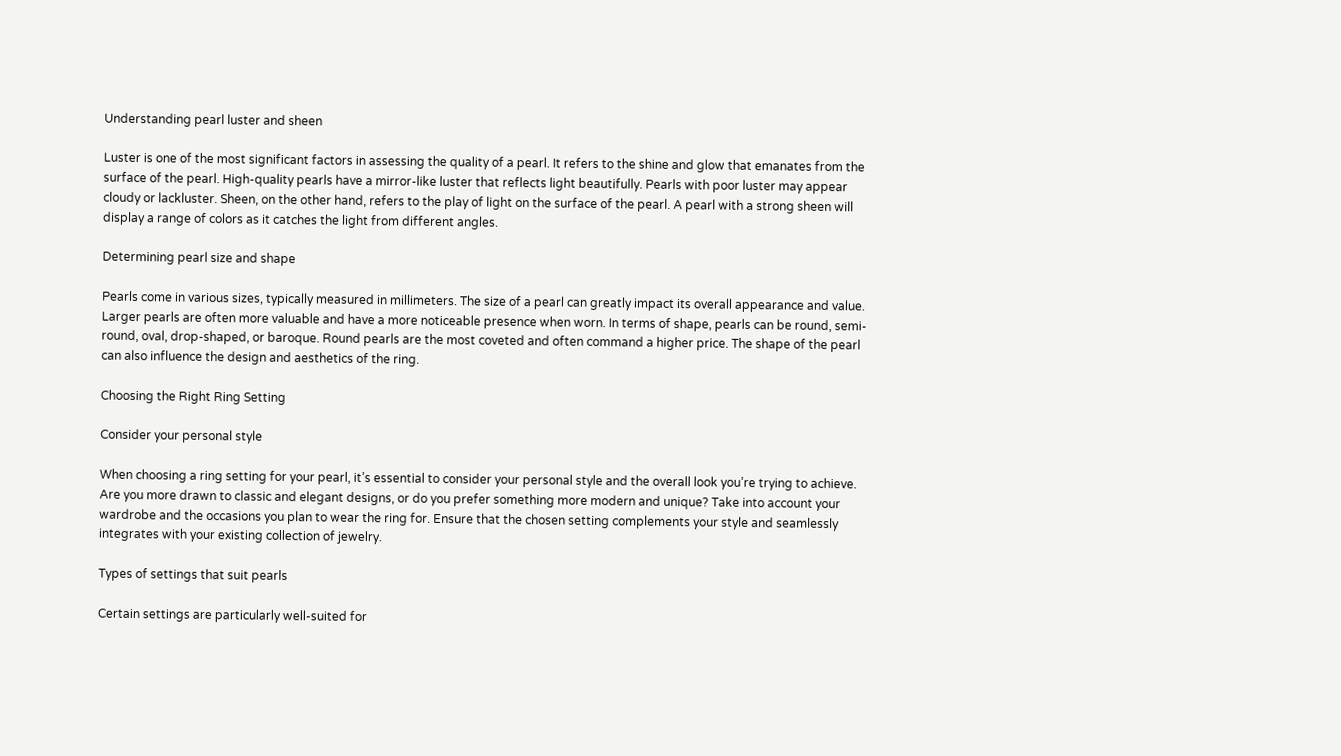Understanding pearl luster and sheen

Luster is one of the most significant factors in assessing the quality of a pearl. It refers to the shine and glow that emanates from the surface of the pearl. High-quality pearls have a mirror-like luster that reflects light beautifully. Pearls with poor luster may appear cloudy or lackluster. Sheen, on the other hand, refers to the play of light on the surface of the pearl. A pearl with a strong sheen will display a range of colors as it catches the light from different angles.

Determining pearl size and shape

Pearls come in various sizes, typically measured in millimeters. The size of a pearl can greatly impact its overall appearance and value. Larger pearls are often more valuable and have a more noticeable presence when worn. In terms of shape, pearls can be round, semi-round, oval, drop-shaped, or baroque. Round pearls are the most coveted and often command a higher price. The shape of the pearl can also influence the design and aesthetics of the ring.

Choosing the Right Ring Setting

Consider your personal style

When choosing a ring setting for your pearl, it’s essential to consider your personal style and the overall look you’re trying to achieve. Are you more drawn to classic and elegant designs, or do you prefer something more modern and unique? Take into account your wardrobe and the occasions you plan to wear the ring for. Ensure that the chosen setting complements your style and seamlessly integrates with your existing collection of jewelry.

Types of settings that suit pearls

Certain settings are particularly well-suited for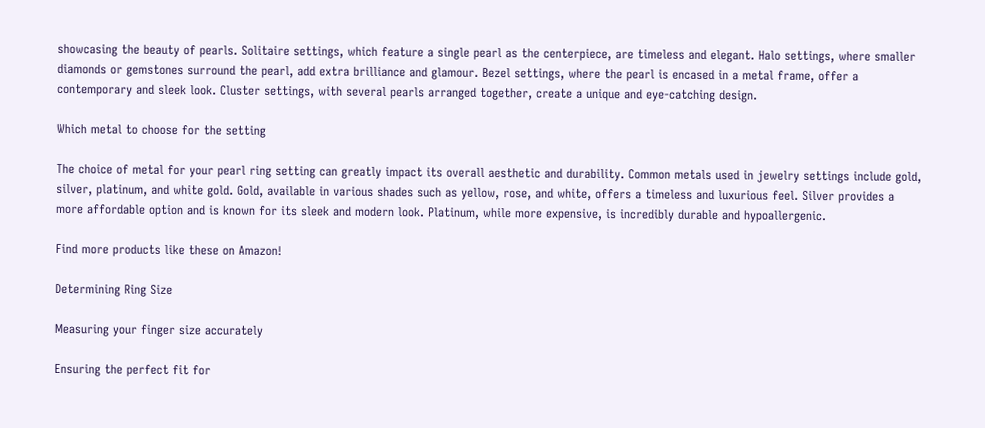showcasing the beauty of pearls. Solitaire settings, which feature a single pearl as the centerpiece, are timeless and elegant. Halo settings, where smaller diamonds or gemstones surround the pearl, add extra brilliance and glamour. Bezel settings, where the pearl is encased in a metal frame, offer a contemporary and sleek look. Cluster settings, with several pearls arranged together, create a unique and eye-catching design.

Which metal to choose for the setting

The choice of metal for your pearl ring setting can greatly impact its overall aesthetic and durability. Common metals used in jewelry settings include gold, silver, platinum, and white gold. Gold, available in various shades such as yellow, rose, and white, offers a timeless and luxurious feel. Silver provides a more affordable option and is known for its sleek and modern look. Platinum, while more expensive, is incredibly durable and hypoallergenic.

Find more products like these on Amazon!

Determining Ring Size

Measuring your finger size accurately

Ensuring the perfect fit for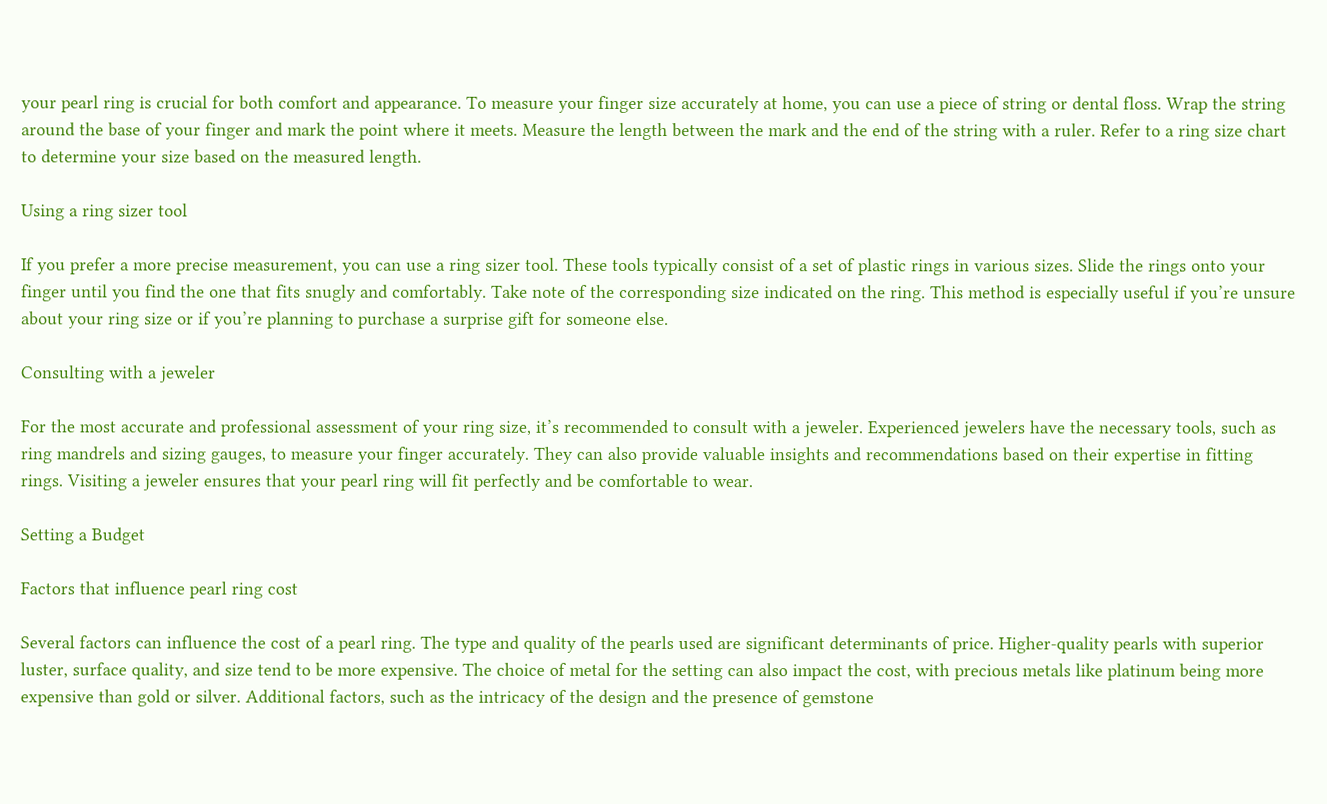your pearl ring is crucial for both comfort and appearance. To measure your finger size accurately at home, you can use a piece of string or dental floss. Wrap the string around the base of your finger and mark the point where it meets. Measure the length between the mark and the end of the string with a ruler. Refer to a ring size chart to determine your size based on the measured length.

Using a ring sizer tool

If you prefer a more precise measurement, you can use a ring sizer tool. These tools typically consist of a set of plastic rings in various sizes. Slide the rings onto your finger until you find the one that fits snugly and comfortably. Take note of the corresponding size indicated on the ring. This method is especially useful if you’re unsure about your ring size or if you’re planning to purchase a surprise gift for someone else.

Consulting with a jeweler

For the most accurate and professional assessment of your ring size, it’s recommended to consult with a jeweler. Experienced jewelers have the necessary tools, such as ring mandrels and sizing gauges, to measure your finger accurately. They can also provide valuable insights and recommendations based on their expertise in fitting rings. Visiting a jeweler ensures that your pearl ring will fit perfectly and be comfortable to wear.

Setting a Budget

Factors that influence pearl ring cost

Several factors can influence the cost of a pearl ring. The type and quality of the pearls used are significant determinants of price. Higher-quality pearls with superior luster, surface quality, and size tend to be more expensive. The choice of metal for the setting can also impact the cost, with precious metals like platinum being more expensive than gold or silver. Additional factors, such as the intricacy of the design and the presence of gemstone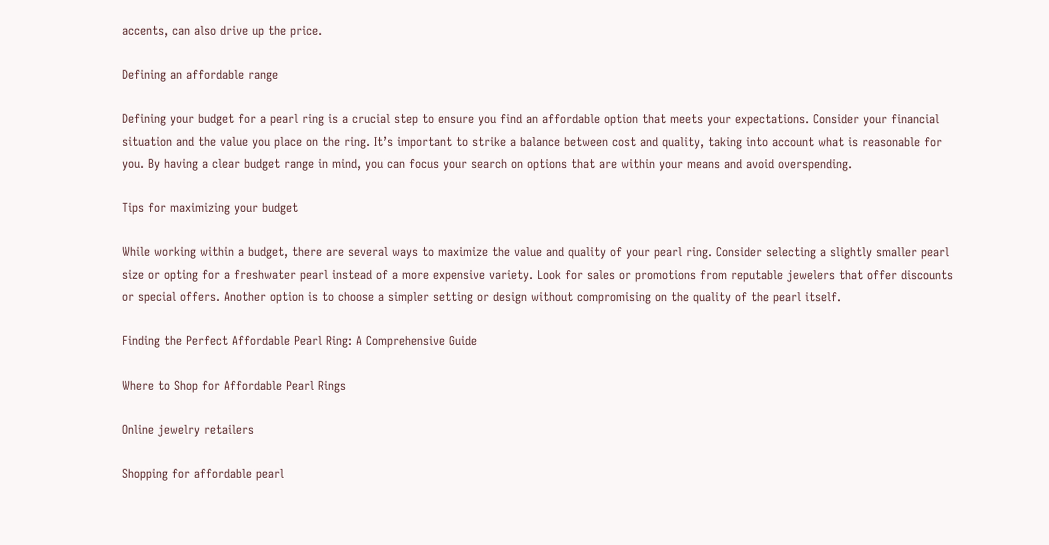accents, can also drive up the price.

Defining an affordable range

Defining your budget for a pearl ring is a crucial step to ensure you find an affordable option that meets your expectations. Consider your financial situation and the value you place on the ring. It’s important to strike a balance between cost and quality, taking into account what is reasonable for you. By having a clear budget range in mind, you can focus your search on options that are within your means and avoid overspending.

Tips for maximizing your budget

While working within a budget, there are several ways to maximize the value and quality of your pearl ring. Consider selecting a slightly smaller pearl size or opting for a freshwater pearl instead of a more expensive variety. Look for sales or promotions from reputable jewelers that offer discounts or special offers. Another option is to choose a simpler setting or design without compromising on the quality of the pearl itself.

Finding the Perfect Affordable Pearl Ring: A Comprehensive Guide

Where to Shop for Affordable Pearl Rings

Online jewelry retailers

Shopping for affordable pearl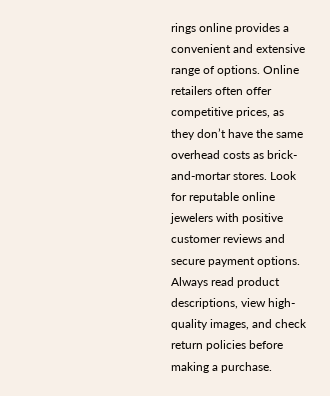rings online provides a convenient and extensive range of options. Online retailers often offer competitive prices, as they don’t have the same overhead costs as brick-and-mortar stores. Look for reputable online jewelers with positive customer reviews and secure payment options. Always read product descriptions, view high-quality images, and check return policies before making a purchase.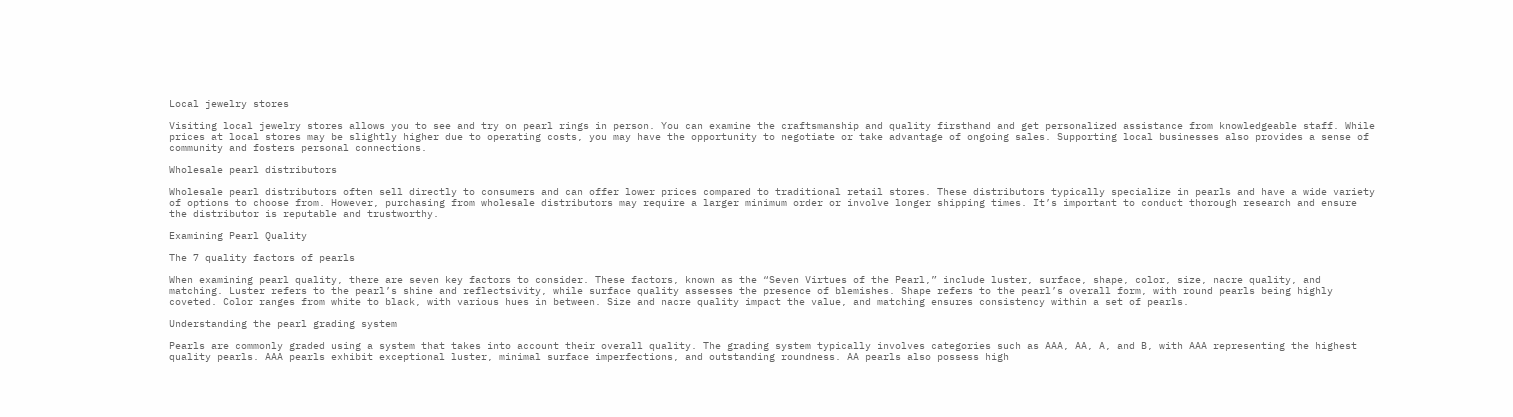Local jewelry stores

Visiting local jewelry stores allows you to see and try on pearl rings in person. You can examine the craftsmanship and quality firsthand and get personalized assistance from knowledgeable staff. While prices at local stores may be slightly higher due to operating costs, you may have the opportunity to negotiate or take advantage of ongoing sales. Supporting local businesses also provides a sense of community and fosters personal connections.

Wholesale pearl distributors

Wholesale pearl distributors often sell directly to consumers and can offer lower prices compared to traditional retail stores. These distributors typically specialize in pearls and have a wide variety of options to choose from. However, purchasing from wholesale distributors may require a larger minimum order or involve longer shipping times. It’s important to conduct thorough research and ensure the distributor is reputable and trustworthy.

Examining Pearl Quality

The 7 quality factors of pearls

When examining pearl quality, there are seven key factors to consider. These factors, known as the “Seven Virtues of the Pearl,” include luster, surface, shape, color, size, nacre quality, and matching. Luster refers to the pearl’s shine and reflectsivity, while surface quality assesses the presence of blemishes. Shape refers to the pearl’s overall form, with round pearls being highly coveted. Color ranges from white to black, with various hues in between. Size and nacre quality impact the value, and matching ensures consistency within a set of pearls.

Understanding the pearl grading system

Pearls are commonly graded using a system that takes into account their overall quality. The grading system typically involves categories such as AAA, AA, A, and B, with AAA representing the highest quality pearls. AAA pearls exhibit exceptional luster, minimal surface imperfections, and outstanding roundness. AA pearls also possess high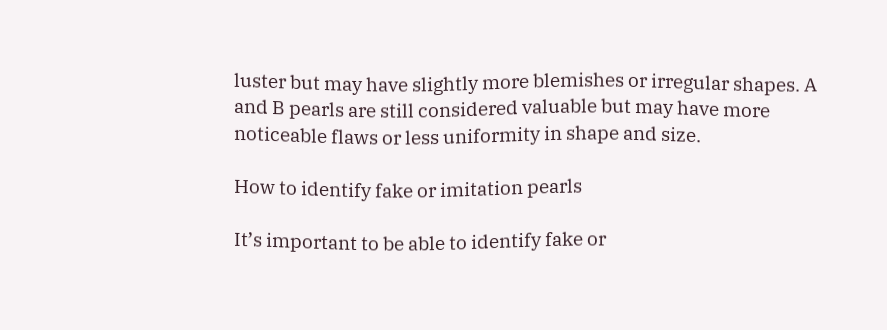luster but may have slightly more blemishes or irregular shapes. A and B pearls are still considered valuable but may have more noticeable flaws or less uniformity in shape and size.

How to identify fake or imitation pearls

It’s important to be able to identify fake or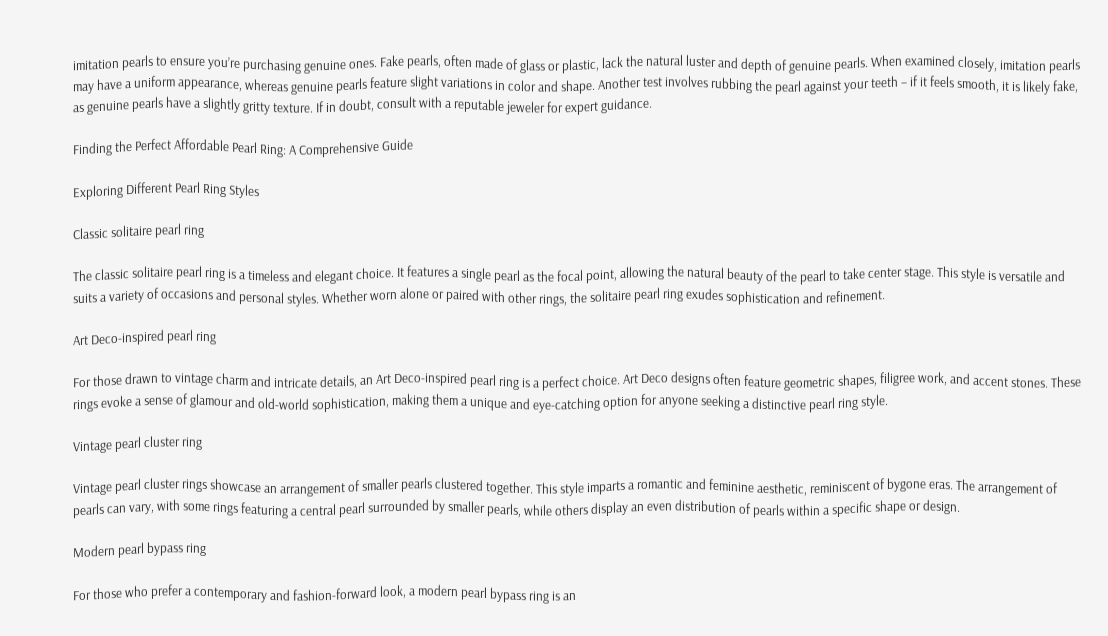imitation pearls to ensure you’re purchasing genuine ones. Fake pearls, often made of glass or plastic, lack the natural luster and depth of genuine pearls. When examined closely, imitation pearls may have a uniform appearance, whereas genuine pearls feature slight variations in color and shape. Another test involves rubbing the pearl against your teeth – if it feels smooth, it is likely fake, as genuine pearls have a slightly gritty texture. If in doubt, consult with a reputable jeweler for expert guidance.

Finding the Perfect Affordable Pearl Ring: A Comprehensive Guide

Exploring Different Pearl Ring Styles

Classic solitaire pearl ring

The classic solitaire pearl ring is a timeless and elegant choice. It features a single pearl as the focal point, allowing the natural beauty of the pearl to take center stage. This style is versatile and suits a variety of occasions and personal styles. Whether worn alone or paired with other rings, the solitaire pearl ring exudes sophistication and refinement.

Art Deco-inspired pearl ring

For those drawn to vintage charm and intricate details, an Art Deco-inspired pearl ring is a perfect choice. Art Deco designs often feature geometric shapes, filigree work, and accent stones. These rings evoke a sense of glamour and old-world sophistication, making them a unique and eye-catching option for anyone seeking a distinctive pearl ring style.

Vintage pearl cluster ring

Vintage pearl cluster rings showcase an arrangement of smaller pearls clustered together. This style imparts a romantic and feminine aesthetic, reminiscent of bygone eras. The arrangement of pearls can vary, with some rings featuring a central pearl surrounded by smaller pearls, while others display an even distribution of pearls within a specific shape or design.

Modern pearl bypass ring

For those who prefer a contemporary and fashion-forward look, a modern pearl bypass ring is an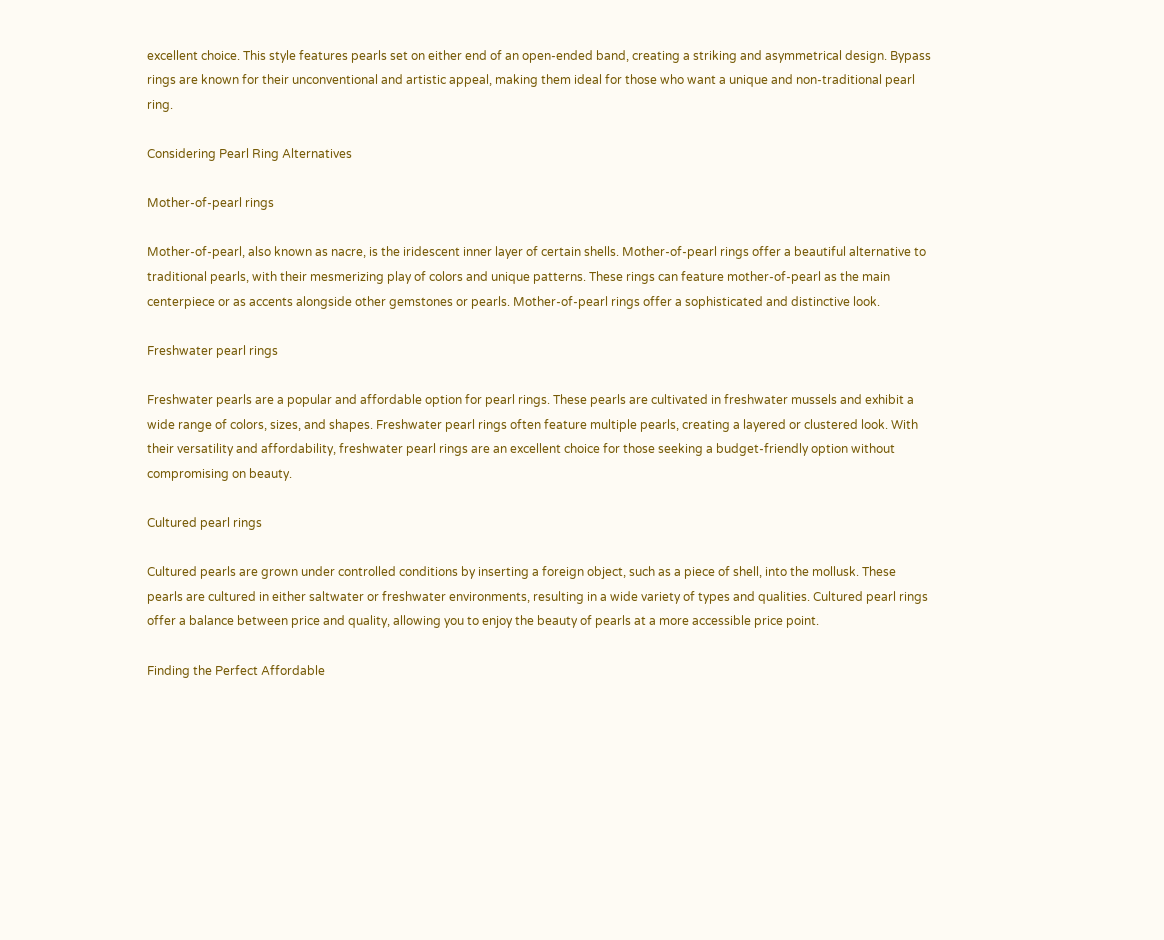excellent choice. This style features pearls set on either end of an open-ended band, creating a striking and asymmetrical design. Bypass rings are known for their unconventional and artistic appeal, making them ideal for those who want a unique and non-traditional pearl ring.

Considering Pearl Ring Alternatives

Mother-of-pearl rings

Mother-of-pearl, also known as nacre, is the iridescent inner layer of certain shells. Mother-of-pearl rings offer a beautiful alternative to traditional pearls, with their mesmerizing play of colors and unique patterns. These rings can feature mother-of-pearl as the main centerpiece or as accents alongside other gemstones or pearls. Mother-of-pearl rings offer a sophisticated and distinctive look.

Freshwater pearl rings

Freshwater pearls are a popular and affordable option for pearl rings. These pearls are cultivated in freshwater mussels and exhibit a wide range of colors, sizes, and shapes. Freshwater pearl rings often feature multiple pearls, creating a layered or clustered look. With their versatility and affordability, freshwater pearl rings are an excellent choice for those seeking a budget-friendly option without compromising on beauty.

Cultured pearl rings

Cultured pearls are grown under controlled conditions by inserting a foreign object, such as a piece of shell, into the mollusk. These pearls are cultured in either saltwater or freshwater environments, resulting in a wide variety of types and qualities. Cultured pearl rings offer a balance between price and quality, allowing you to enjoy the beauty of pearls at a more accessible price point.

Finding the Perfect Affordable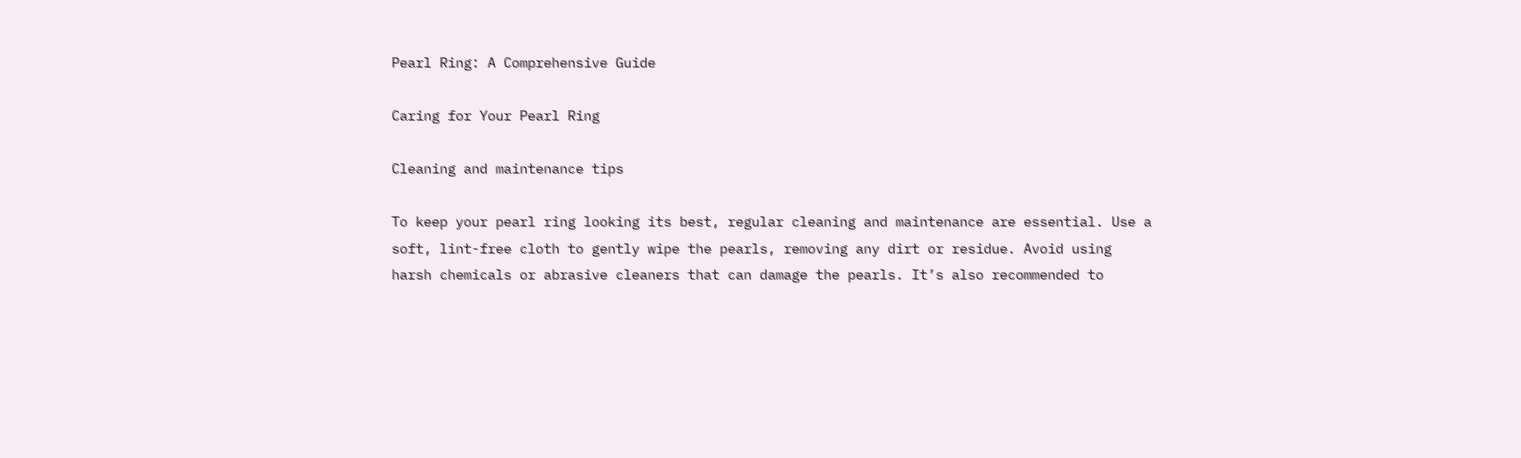Pearl Ring: A Comprehensive Guide

Caring for Your Pearl Ring

Cleaning and maintenance tips

To keep your pearl ring looking its best, regular cleaning and maintenance are essential. Use a soft, lint-free cloth to gently wipe the pearls, removing any dirt or residue. Avoid using harsh chemicals or abrasive cleaners that can damage the pearls. It’s also recommended to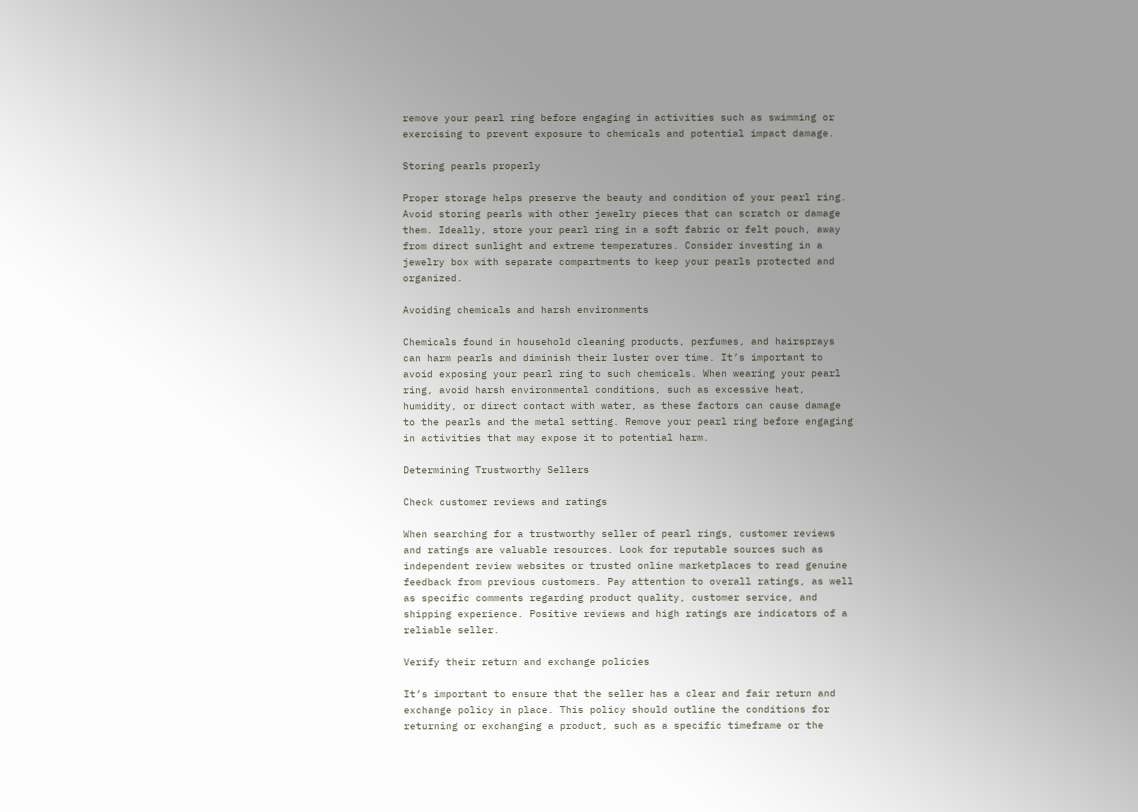remove your pearl ring before engaging in activities such as swimming or exercising to prevent exposure to chemicals and potential impact damage.

Storing pearls properly

Proper storage helps preserve the beauty and condition of your pearl ring. Avoid storing pearls with other jewelry pieces that can scratch or damage them. Ideally, store your pearl ring in a soft fabric or felt pouch, away from direct sunlight and extreme temperatures. Consider investing in a jewelry box with separate compartments to keep your pearls protected and organized.

Avoiding chemicals and harsh environments

Chemicals found in household cleaning products, perfumes, and hairsprays can harm pearls and diminish their luster over time. It’s important to avoid exposing your pearl ring to such chemicals. When wearing your pearl ring, avoid harsh environmental conditions, such as excessive heat, humidity, or direct contact with water, as these factors can cause damage to the pearls and the metal setting. Remove your pearl ring before engaging in activities that may expose it to potential harm.

Determining Trustworthy Sellers

Check customer reviews and ratings

When searching for a trustworthy seller of pearl rings, customer reviews and ratings are valuable resources. Look for reputable sources such as independent review websites or trusted online marketplaces to read genuine feedback from previous customers. Pay attention to overall ratings, as well as specific comments regarding product quality, customer service, and shipping experience. Positive reviews and high ratings are indicators of a reliable seller.

Verify their return and exchange policies

It’s important to ensure that the seller has a clear and fair return and exchange policy in place. This policy should outline the conditions for returning or exchanging a product, such as a specific timeframe or the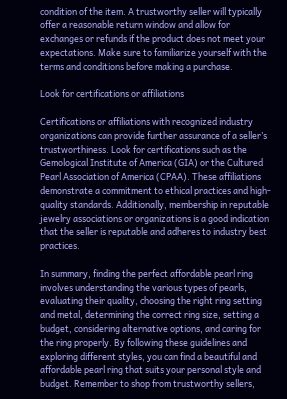condition of the item. A trustworthy seller will typically offer a reasonable return window and allow for exchanges or refunds if the product does not meet your expectations. Make sure to familiarize yourself with the terms and conditions before making a purchase.

Look for certifications or affiliations

Certifications or affiliations with recognized industry organizations can provide further assurance of a seller’s trustworthiness. Look for certifications such as the Gemological Institute of America (GIA) or the Cultured Pearl Association of America (CPAA). These affiliations demonstrate a commitment to ethical practices and high-quality standards. Additionally, membership in reputable jewelry associations or organizations is a good indication that the seller is reputable and adheres to industry best practices.

In summary, finding the perfect affordable pearl ring involves understanding the various types of pearls, evaluating their quality, choosing the right ring setting and metal, determining the correct ring size, setting a budget, considering alternative options, and caring for the ring properly. By following these guidelines and exploring different styles, you can find a beautiful and affordable pearl ring that suits your personal style and budget. Remember to shop from trustworthy sellers,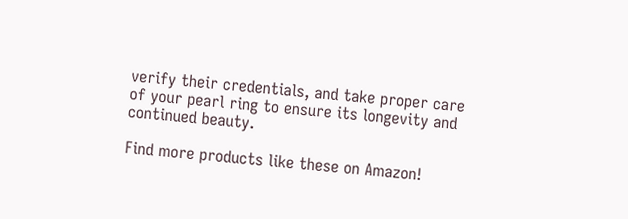verify their credentials, and take proper care of your pearl ring to ensure its longevity and continued beauty.

Find more products like these on Amazon!